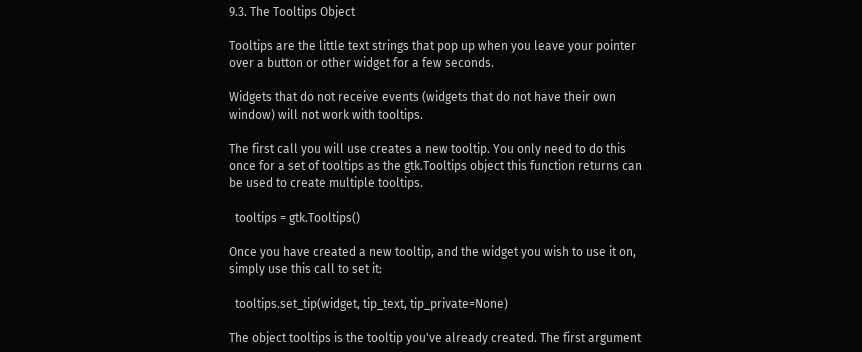9.3. The Tooltips Object

Tooltips are the little text strings that pop up when you leave your pointer over a button or other widget for a few seconds.

Widgets that do not receive events (widgets that do not have their own window) will not work with tooltips.

The first call you will use creates a new tooltip. You only need to do this once for a set of tooltips as the gtk.Tooltips object this function returns can be used to create multiple tooltips.

  tooltips = gtk.Tooltips()

Once you have created a new tooltip, and the widget you wish to use it on, simply use this call to set it:

  tooltips.set_tip(widget, tip_text, tip_private=None)

The object tooltips is the tooltip you've already created. The first argument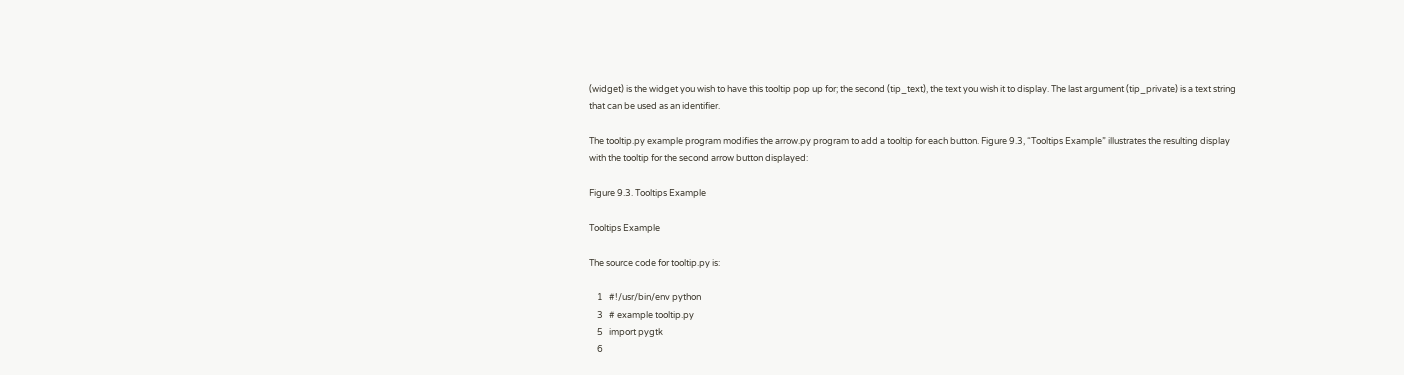(widget) is the widget you wish to have this tooltip pop up for; the second (tip_text), the text you wish it to display. The last argument (tip_private) is a text string that can be used as an identifier.

The tooltip.py example program modifies the arrow.py program to add a tooltip for each button. Figure 9.3, “Tooltips Example” illustrates the resulting display with the tooltip for the second arrow button displayed:

Figure 9.3. Tooltips Example

Tooltips Example

The source code for tooltip.py is:

    1   #!/usr/bin/env python
    3   # example tooltip.py
    5   import pygtk
    6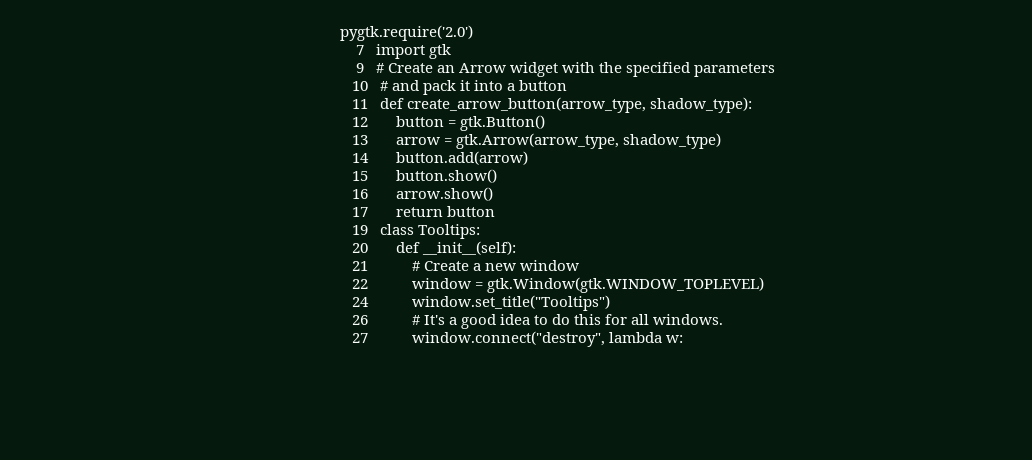pygtk.require('2.0')
    7   import gtk
    9   # Create an Arrow widget with the specified parameters
   10   # and pack it into a button
   11   def create_arrow_button(arrow_type, shadow_type):
   12       button = gtk.Button()
   13       arrow = gtk.Arrow(arrow_type, shadow_type)
   14       button.add(arrow)
   15       button.show()
   16       arrow.show()
   17       return button
   19   class Tooltips:
   20       def __init__(self):
   21           # Create a new window
   22           window = gtk.Window(gtk.WINDOW_TOPLEVEL)
   24           window.set_title("Tooltips")
   26           # It's a good idea to do this for all windows.
   27           window.connect("destroy", lambda w: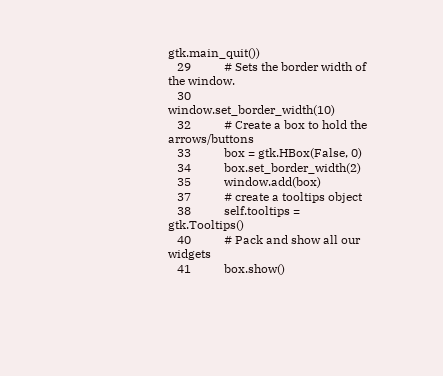gtk.main_quit())
   29           # Sets the border width of the window.
   30           window.set_border_width(10)
   32           # Create a box to hold the arrows/buttons
   33           box = gtk.HBox(False, 0)
   34           box.set_border_width(2)
   35           window.add(box)
   37           # create a tooltips object
   38           self.tooltips = gtk.Tooltips()
   40           # Pack and show all our widgets
   41           box.show()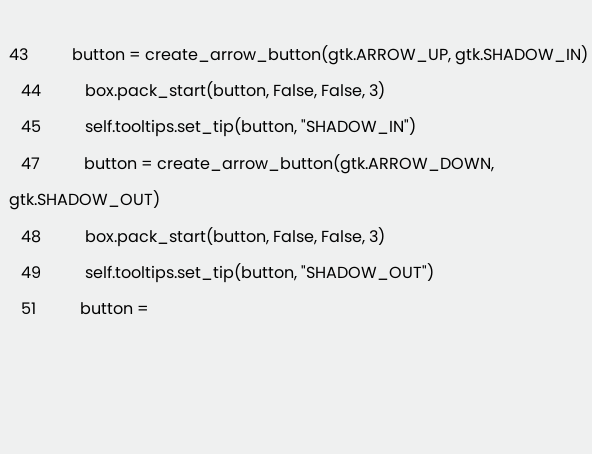43           button = create_arrow_button(gtk.ARROW_UP, gtk.SHADOW_IN)
   44           box.pack_start(button, False, False, 3)
   45           self.tooltips.set_tip(button, "SHADOW_IN")
   47           button = create_arrow_button(gtk.ARROW_DOWN, gtk.SHADOW_OUT)
   48           box.pack_start(button, False, False, 3)
   49           self.tooltips.set_tip(button, "SHADOW_OUT")
   51           button =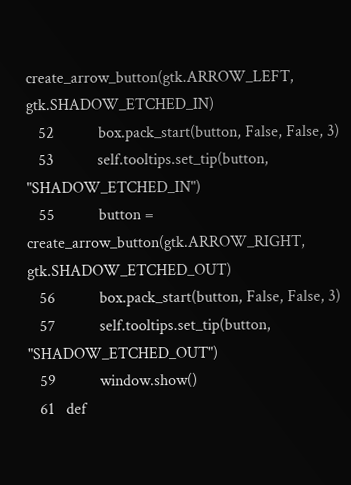create_arrow_button(gtk.ARROW_LEFT, gtk.SHADOW_ETCHED_IN)
   52           box.pack_start(button, False, False, 3)
   53           self.tooltips.set_tip(button, "SHADOW_ETCHED_IN")
   55           button = create_arrow_button(gtk.ARROW_RIGHT, gtk.SHADOW_ETCHED_OUT)
   56           box.pack_start(button, False, False, 3)
   57           self.tooltips.set_tip(button, "SHADOW_ETCHED_OUT")
   59           window.show()
   61   def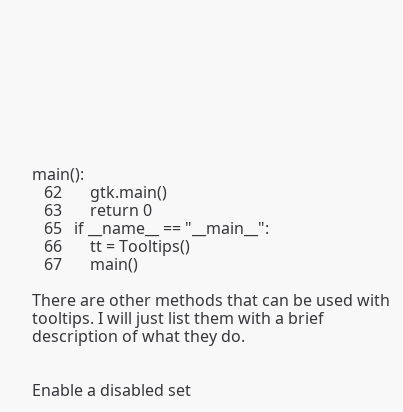main():
   62       gtk.main()
   63       return 0
   65   if __name__ == "__main__":
   66       tt = Tooltips()
   67       main()

There are other methods that can be used with tooltips. I will just list them with a brief description of what they do.


Enable a disabled set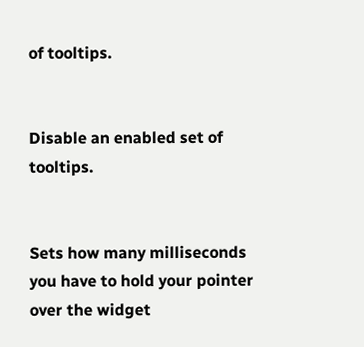of tooltips.


Disable an enabled set of tooltips.


Sets how many milliseconds you have to hold your pointer over the widget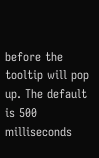before the tooltip will pop up. The default is 500 milliseconds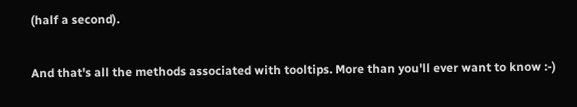(half a second).

And that's all the methods associated with tooltips. More than you'll ever want to know :-)